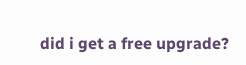did i get a free upgrade?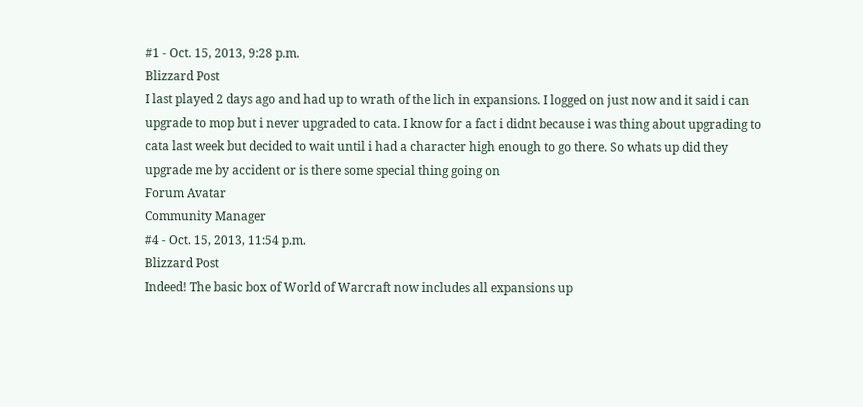#1 - Oct. 15, 2013, 9:28 p.m.
Blizzard Post
I last played 2 days ago and had up to wrath of the lich in expansions. I logged on just now and it said i can upgrade to mop but i never upgraded to cata. I know for a fact i didnt because i was thing about upgrading to cata last week but decided to wait until i had a character high enough to go there. So whats up did they upgrade me by accident or is there some special thing going on
Forum Avatar
Community Manager
#4 - Oct. 15, 2013, 11:54 p.m.
Blizzard Post
Indeed! The basic box of World of Warcraft now includes all expansions up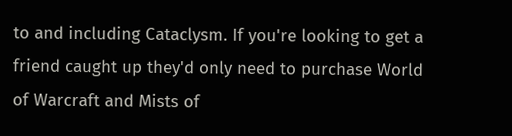to and including Cataclysm. If you're looking to get a friend caught up they'd only need to purchase World of Warcraft and Mists of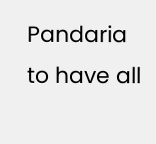Pandaria to have all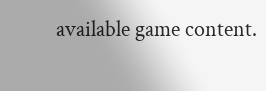available game content.